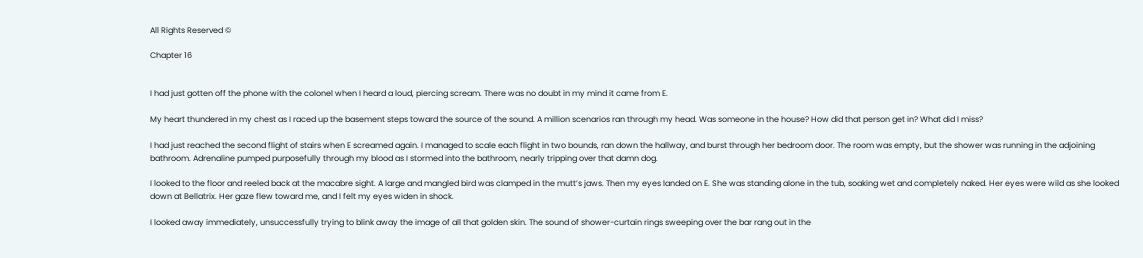All Rights Reserved ©

Chapter 16


I had just gotten off the phone with the colonel when I heard a loud, piercing scream. There was no doubt in my mind it came from E.

My heart thundered in my chest as I raced up the basement steps toward the source of the sound. A million scenarios ran through my head. Was someone in the house? How did that person get in? What did I miss?

I had just reached the second flight of stairs when E screamed again. I managed to scale each flight in two bounds, ran down the hallway, and burst through her bedroom door. The room was empty, but the shower was running in the adjoining bathroom. Adrenaline pumped purposefully through my blood as I stormed into the bathroom, nearly tripping over that damn dog.

I looked to the floor and reeled back at the macabre sight. A large and mangled bird was clamped in the mutt’s jaws. Then my eyes landed on E. She was standing alone in the tub, soaking wet and completely naked. Her eyes were wild as she looked down at Bellatrix. Her gaze flew toward me, and I felt my eyes widen in shock.

I looked away immediately, unsuccessfully trying to blink away the image of all that golden skin. The sound of shower-curtain rings sweeping over the bar rang out in the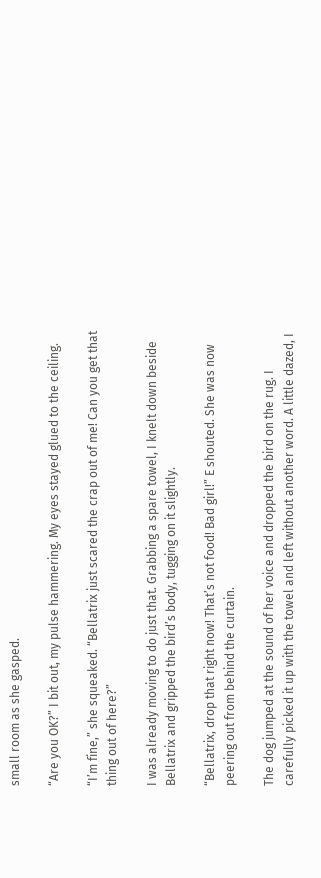small room as she gasped.

“Are you OK?” I bit out, my pulse hammering. My eyes stayed glued to the ceiling.

“I’m fine,” she squeaked. “Bellatrix just scared the crap out of me! Can you get that thing out of here?”

I was already moving to do just that. Grabbing a spare towel, I knelt down beside Bellatrix and gripped the bird’s body, tugging on it slightly.

“Bellatrix, drop that right now! That’s not food! Bad girl!” E shouted. She was now peering out from behind the curtain.

The dog jumped at the sound of her voice and dropped the bird on the rug. I carefully picked it up with the towel and left without another word. A little dazed, I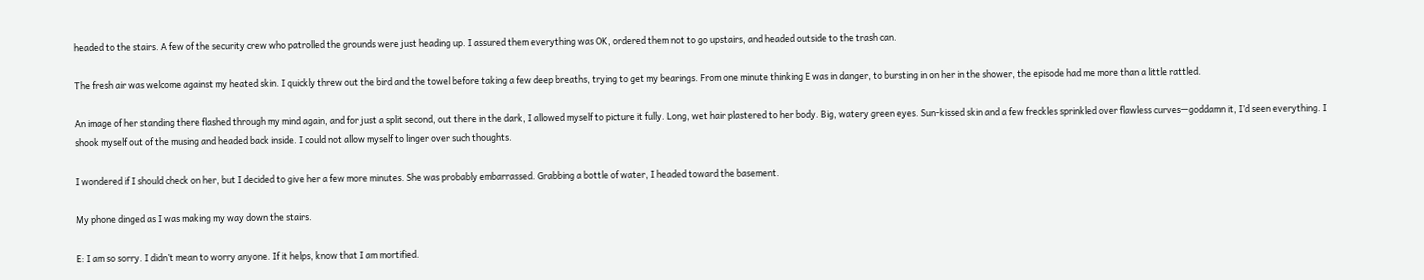headed to the stairs. A few of the security crew who patrolled the grounds were just heading up. I assured them everything was OK, ordered them not to go upstairs, and headed outside to the trash can.

The fresh air was welcome against my heated skin. I quickly threw out the bird and the towel before taking a few deep breaths, trying to get my bearings. From one minute thinking E was in danger, to bursting in on her in the shower, the episode had me more than a little rattled.

An image of her standing there flashed through my mind again, and for just a split second, out there in the dark, I allowed myself to picture it fully. Long, wet hair plastered to her body. Big, watery green eyes. Sun-kissed skin and a few freckles sprinkled over flawless curves—goddamn it, I’d seen everything. I shook myself out of the musing and headed back inside. I could not allow myself to linger over such thoughts.

I wondered if I should check on her, but I decided to give her a few more minutes. She was probably embarrassed. Grabbing a bottle of water, I headed toward the basement.

My phone dinged as I was making my way down the stairs.

E: I am so sorry. I didn’t mean to worry anyone. If it helps, know that I am mortified.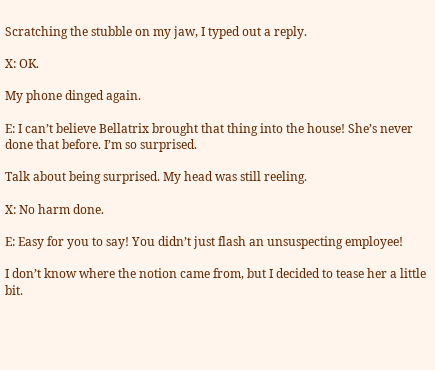Scratching the stubble on my jaw, I typed out a reply.

X: OK.

My phone dinged again.

E: I can’t believe Bellatrix brought that thing into the house! She’s never done that before. I’m so surprised.

Talk about being surprised. My head was still reeling.

X: No harm done.

E: Easy for you to say! You didn’t just flash an unsuspecting employee!

I don’t know where the notion came from, but I decided to tease her a little bit.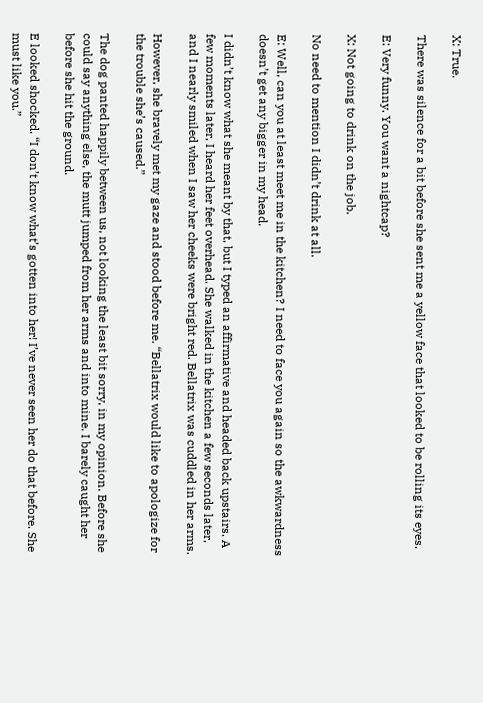X: True.

There was silence for a bit before she sent me a yellow face that looked to be rolling its eyes.

E: Very funny. You want a nightcap?

X: Not going to drink on the job.

No need to mention I didn’t drink at all.

E: Well, can you at least meet me in the kitchen? I need to face you again so the awkwardness doesn’t get any bigger in my head.

I didn’t know what she meant by that, but I typed an affirmative and headed back upstairs. A few moments later, I heard her feet overhead. She walked in the kitchen a few seconds later, and I nearly smiled when I saw her cheeks were bright red. Bellatrix was cuddled in her arms.

However, she bravely met my gaze and stood before me. “Bellatrix would like to apologize for the trouble she’s caused.”

The dog panted happily between us, not looking the least bit sorry, in my opinion. Before she could say anything else, the mutt jumped from her arms and into mine. I barely caught her before she hit the ground.

E looked shocked. “I don’t know what’s gotten into her! I’ve never seen her do that before. She must like you.”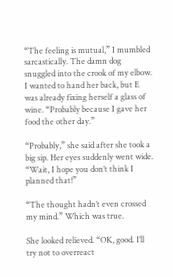“The feeling is mutual,” I mumbled sarcastically. The damn dog snuggled into the crook of my elbow. I wanted to hand her back, but E was already fixing herself a glass of wine. “Probably because I gave her food the other day.”

“Probably,” she said after she took a big sip. Her eyes suddenly went wide. “Wait, I hope you don’t think I planned that!”

“The thought hadn’t even crossed my mind.” Which was true.

She looked relieved. “OK, good. I’ll try not to overreact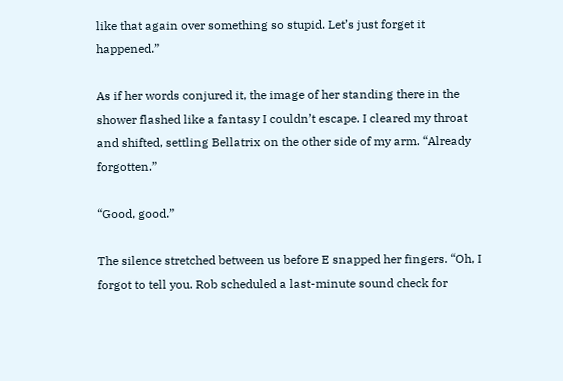like that again over something so stupid. Let’s just forget it happened.”

As if her words conjured it, the image of her standing there in the shower flashed like a fantasy I couldn’t escape. I cleared my throat and shifted, settling Bellatrix on the other side of my arm. “Already forgotten.”

“Good, good.”

The silence stretched between us before E snapped her fingers. “Oh, I forgot to tell you. Rob scheduled a last-minute sound check for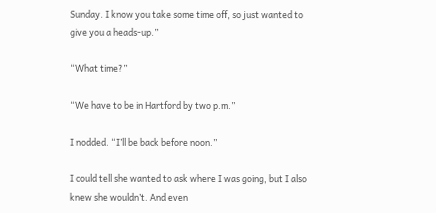Sunday. I know you take some time off, so just wanted to give you a heads-up.”

“What time?”

“We have to be in Hartford by two p.m.”

I nodded. “I’ll be back before noon.”

I could tell she wanted to ask where I was going, but I also knew she wouldn’t. And even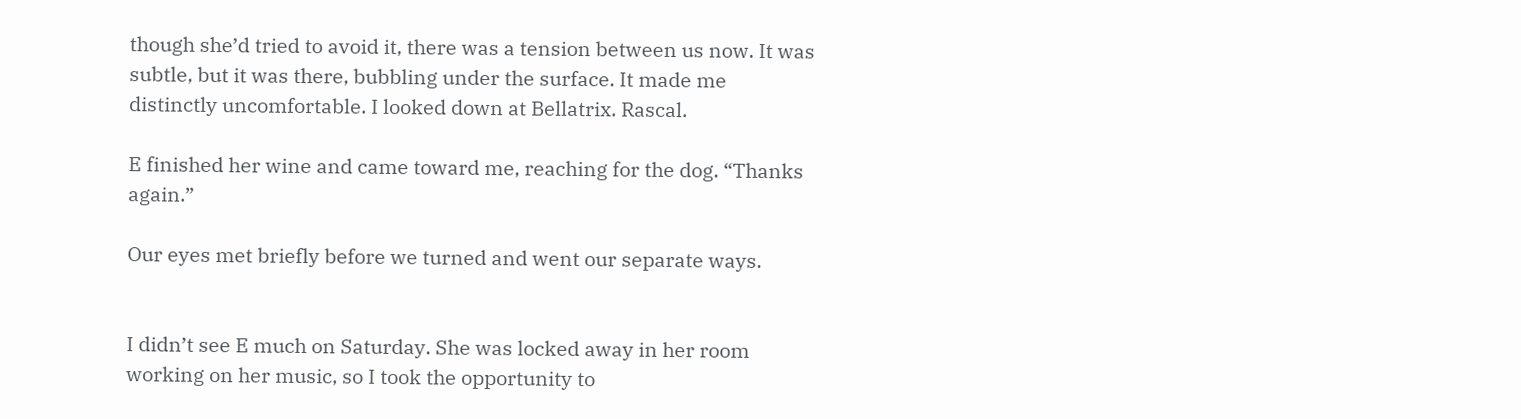though she’d tried to avoid it, there was a tension between us now. It was subtle, but it was there, bubbling under the surface. It made me distinctly uncomfortable. I looked down at Bellatrix. Rascal.

E finished her wine and came toward me, reaching for the dog. “Thanks again.”

Our eyes met briefly before we turned and went our separate ways.


I didn’t see E much on Saturday. She was locked away in her room working on her music, so I took the opportunity to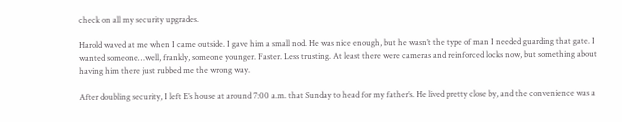check on all my security upgrades.

Harold waved at me when I came outside. I gave him a small nod. He was nice enough, but he wasn’t the type of man I needed guarding that gate. I wanted someone…well, frankly, someone younger. Faster. Less trusting. At least there were cameras and reinforced locks now, but something about having him there just rubbed me the wrong way.

After doubling security, I left E’s house at around 7:00 a.m. that Sunday to head for my father’s. He lived pretty close by, and the convenience was a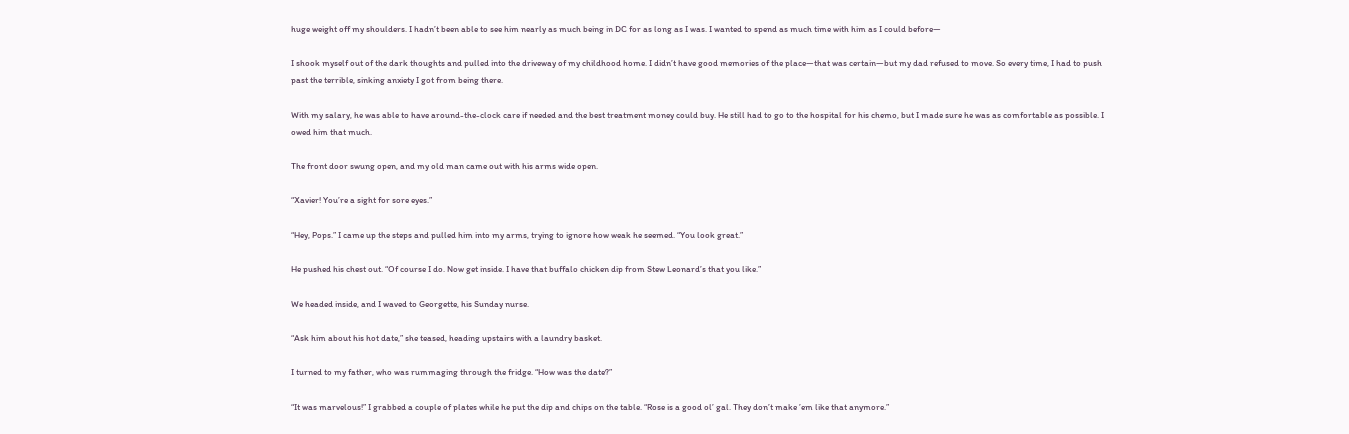huge weight off my shoulders. I hadn’t been able to see him nearly as much being in DC for as long as I was. I wanted to spend as much time with him as I could before—

I shook myself out of the dark thoughts and pulled into the driveway of my childhood home. I didn’t have good memories of the place—that was certain—but my dad refused to move. So every time, I had to push past the terrible, sinking anxiety I got from being there.

With my salary, he was able to have around-the-clock care if needed and the best treatment money could buy. He still had to go to the hospital for his chemo, but I made sure he was as comfortable as possible. I owed him that much.

The front door swung open, and my old man came out with his arms wide open.

“Xavier! You’re a sight for sore eyes.”

“Hey, Pops.” I came up the steps and pulled him into my arms, trying to ignore how weak he seemed. “You look great.”

He pushed his chest out. “Of course I do. Now get inside. I have that buffalo chicken dip from Stew Leonard’s that you like.”

We headed inside, and I waved to Georgette, his Sunday nurse.

“Ask him about his hot date,” she teased, heading upstairs with a laundry basket.

I turned to my father, who was rummaging through the fridge. “How was the date?”

“It was marvelous!” I grabbed a couple of plates while he put the dip and chips on the table. “Rose is a good ol’ gal. They don’t make ’em like that anymore.”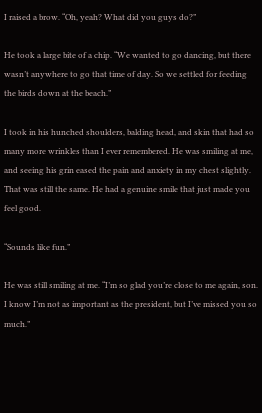I raised a brow. “Oh, yeah? What did you guys do?”

He took a large bite of a chip. “We wanted to go dancing, but there wasn’t anywhere to go that time of day. So we settled for feeding the birds down at the beach.”

I took in his hunched shoulders, balding head, and skin that had so many more wrinkles than I ever remembered. He was smiling at me, and seeing his grin eased the pain and anxiety in my chest slightly. That was still the same. He had a genuine smile that just made you feel good.

“Sounds like fun.”

He was still smiling at me. “I’m so glad you’re close to me again, son. I know I’m not as important as the president, but I’ve missed you so much.”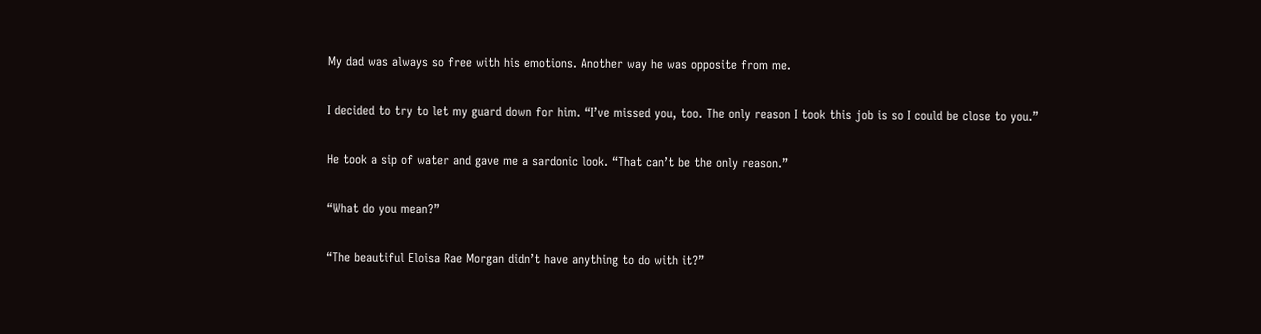My dad was always so free with his emotions. Another way he was opposite from me.

I decided to try to let my guard down for him. “I’ve missed you, too. The only reason I took this job is so I could be close to you.”

He took a sip of water and gave me a sardonic look. “That can’t be the only reason.”

“What do you mean?”

“The beautiful Eloisa Rae Morgan didn’t have anything to do with it?”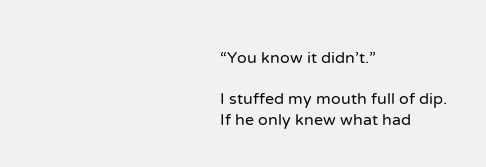“You know it didn’t.”

I stuffed my mouth full of dip. If he only knew what had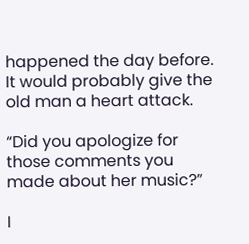happened the day before. It would probably give the old man a heart attack.

“Did you apologize for those comments you made about her music?”

I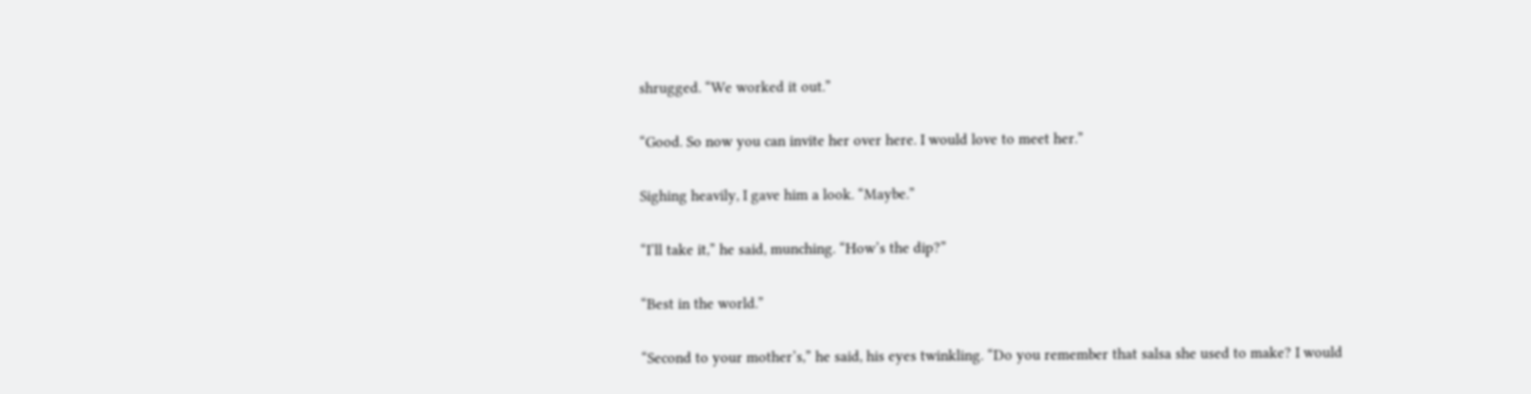shrugged. “We worked it out.”

“Good. So now you can invite her over here. I would love to meet her.”

Sighing heavily, I gave him a look. “Maybe.”

“I’ll take it,” he said, munching. “How’s the dip?”

“Best in the world.”

“Second to your mother’s,” he said, his eyes twinkling. “Do you remember that salsa she used to make? I would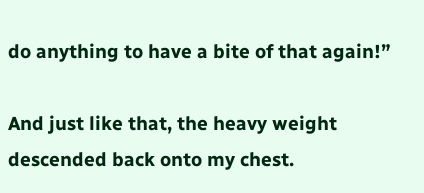do anything to have a bite of that again!”

And just like that, the heavy weight descended back onto my chest.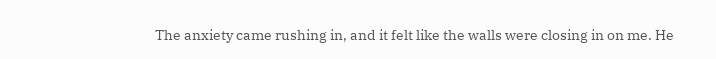The anxiety came rushing in, and it felt like the walls were closing in on me. He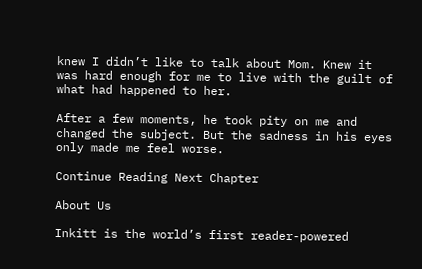knew I didn’t like to talk about Mom. Knew it was hard enough for me to live with the guilt of what had happened to her.

After a few moments, he took pity on me and changed the subject. But the sadness in his eyes only made me feel worse.

Continue Reading Next Chapter

About Us

Inkitt is the world’s first reader-powered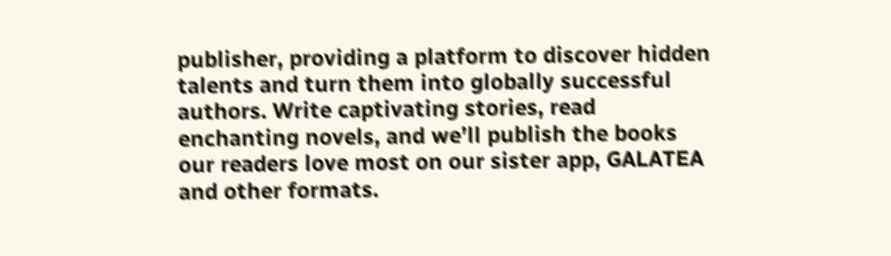publisher, providing a platform to discover hidden talents and turn them into globally successful authors. Write captivating stories, read enchanting novels, and we’ll publish the books our readers love most on our sister app, GALATEA and other formats.